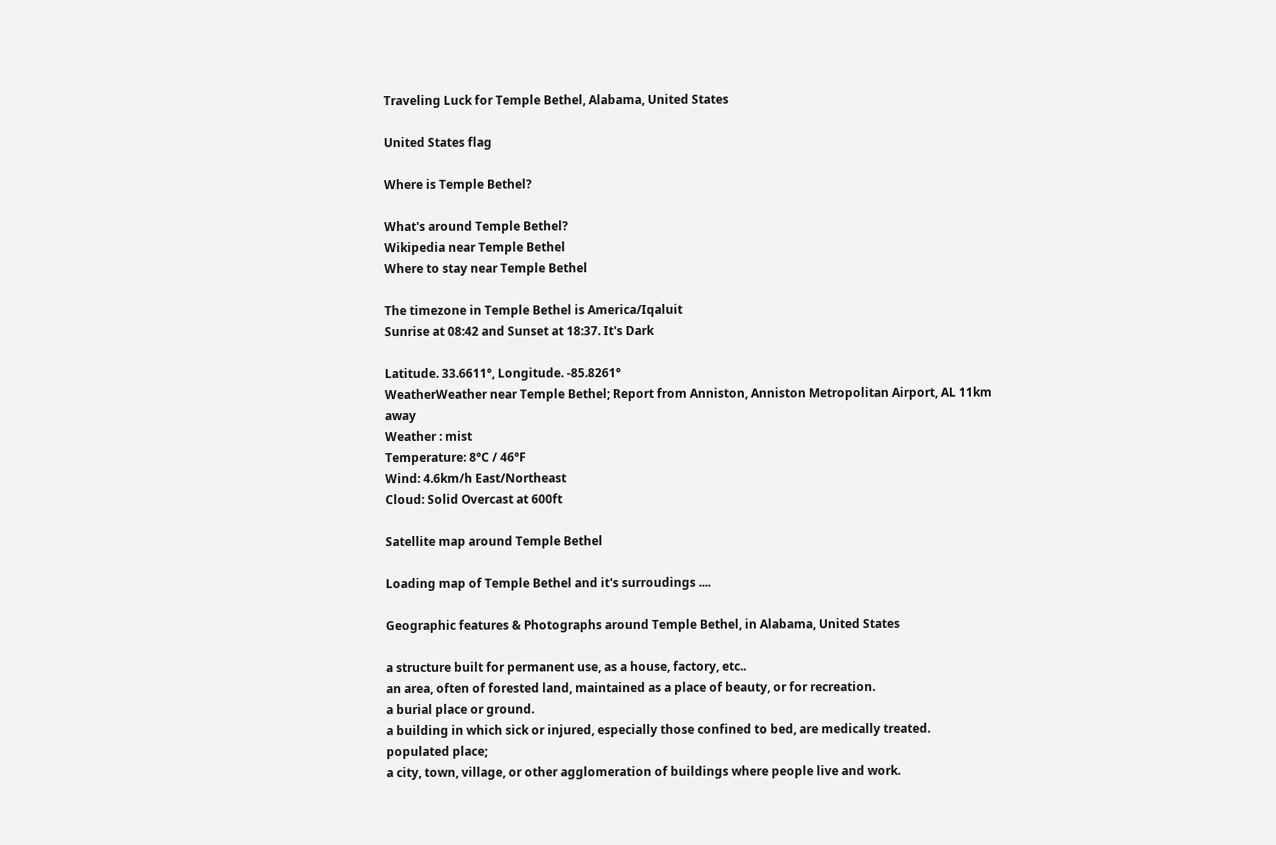Traveling Luck for Temple Bethel, Alabama, United States

United States flag

Where is Temple Bethel?

What's around Temple Bethel?
Wikipedia near Temple Bethel
Where to stay near Temple Bethel

The timezone in Temple Bethel is America/Iqaluit
Sunrise at 08:42 and Sunset at 18:37. It's Dark

Latitude. 33.6611°, Longitude. -85.8261°
WeatherWeather near Temple Bethel; Report from Anniston, Anniston Metropolitan Airport, AL 11km away
Weather : mist
Temperature: 8°C / 46°F
Wind: 4.6km/h East/Northeast
Cloud: Solid Overcast at 600ft

Satellite map around Temple Bethel

Loading map of Temple Bethel and it's surroudings ....

Geographic features & Photographs around Temple Bethel, in Alabama, United States

a structure built for permanent use, as a house, factory, etc..
an area, often of forested land, maintained as a place of beauty, or for recreation.
a burial place or ground.
a building in which sick or injured, especially those confined to bed, are medically treated.
populated place;
a city, town, village, or other agglomeration of buildings where people live and work.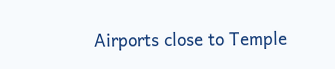Airports close to Temple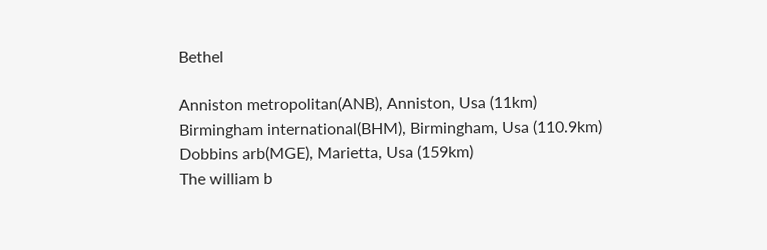Bethel

Anniston metropolitan(ANB), Anniston, Usa (11km)
Birmingham international(BHM), Birmingham, Usa (110.9km)
Dobbins arb(MGE), Marietta, Usa (159km)
The william b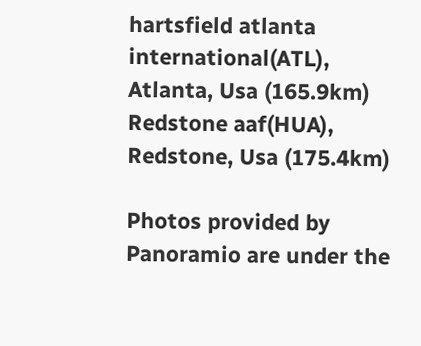hartsfield atlanta international(ATL), Atlanta, Usa (165.9km)
Redstone aaf(HUA), Redstone, Usa (175.4km)

Photos provided by Panoramio are under the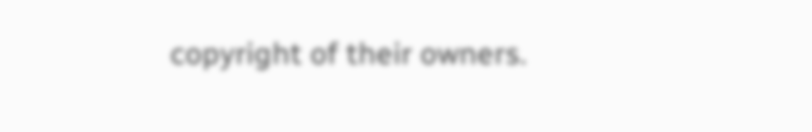copyright of their owners.